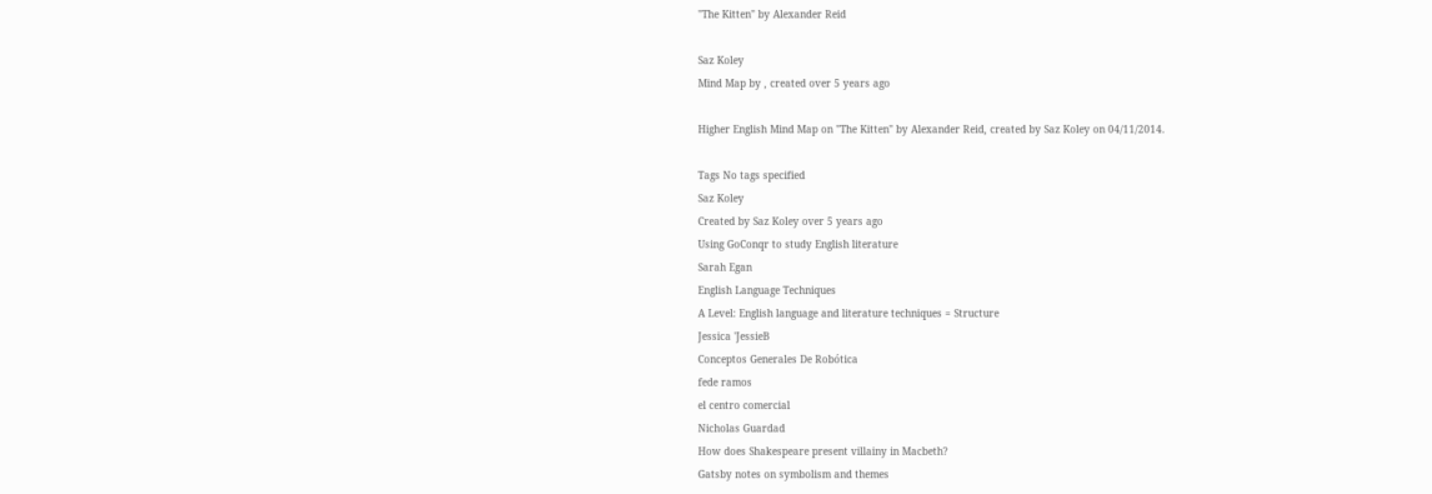"The Kitten" by Alexander Reid

Saz Koley
Mind Map by , created over 5 years ago

Higher English Mind Map on "The Kitten" by Alexander Reid, created by Saz Koley on 04/11/2014.

Tags No tags specified
Saz Koley
Created by Saz Koley over 5 years ago
Using GoConqr to study English literature
Sarah Egan
English Language Techniques
A Level: English language and literature techniques = Structure
Jessica 'JessieB
Conceptos Generales De Robótica
fede ramos
el centro comercial
Nicholas Guardad
How does Shakespeare present villainy in Macbeth?
Gatsby notes on symbolism and themes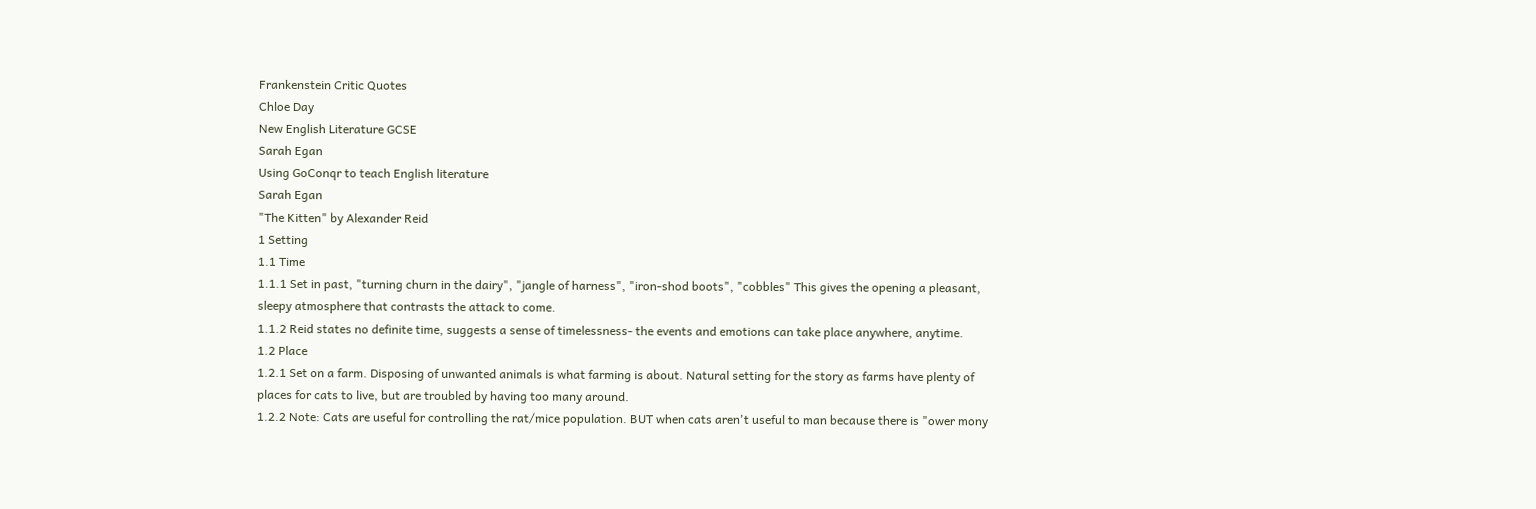Frankenstein Critic Quotes
Chloe Day
New English Literature GCSE
Sarah Egan
Using GoConqr to teach English literature
Sarah Egan
"The Kitten" by Alexander Reid
1 Setting
1.1 Time
1.1.1 Set in past, "turning churn in the dairy", "jangle of harness", "iron-shod boots", "cobbles" This gives the opening a pleasant, sleepy atmosphere that contrasts the attack to come.
1.1.2 Reid states no definite time, suggests a sense of timelessness- the events and emotions can take place anywhere, anytime.
1.2 Place
1.2.1 Set on a farm. Disposing of unwanted animals is what farming is about. Natural setting for the story as farms have plenty of places for cats to live, but are troubled by having too many around.
1.2.2 Note: Cats are useful for controlling the rat/mice population. BUT when cats aren't useful to man because there is "ower mony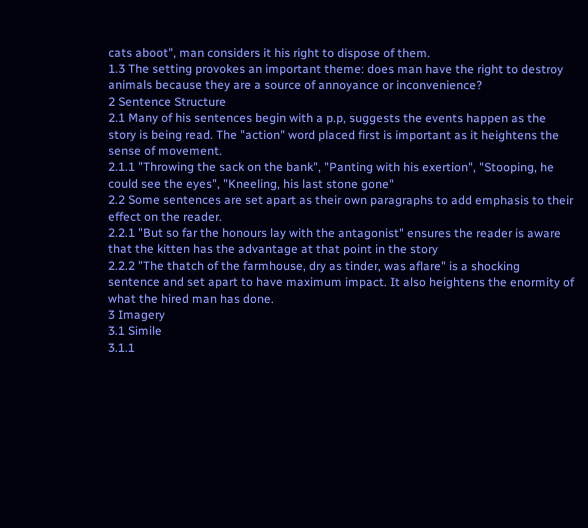cats aboot", man considers it his right to dispose of them.
1.3 The setting provokes an important theme: does man have the right to destroy animals because they are a source of annoyance or inconvenience?
2 Sentence Structure
2.1 Many of his sentences begin with a p.p, suggests the events happen as the story is being read. The "action" word placed first is important as it heightens the sense of movement.
2.1.1 "Throwing the sack on the bank", "Panting with his exertion", "Stooping, he could see the eyes", "Kneeling, his last stone gone"
2.2 Some sentences are set apart as their own paragraphs to add emphasis to their effect on the reader.
2.2.1 "But so far the honours lay with the antagonist" ensures the reader is aware that the kitten has the advantage at that point in the story
2.2.2 "The thatch of the farmhouse, dry as tinder, was aflare" is a shocking sentence and set apart to have maximum impact. It also heightens the enormity of what the hired man has done.
3 Imagery
3.1 Simile
3.1.1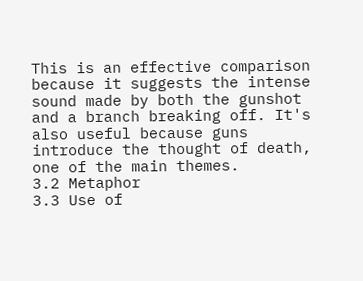This is an effective comparison because it suggests the intense sound made by both the gunshot and a branch breaking off. It's also useful because guns introduce the thought of death, one of the main themes.
3.2 Metaphor
3.3 Use of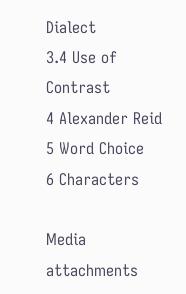Dialect
3.4 Use of Contrast
4 Alexander Reid
5 Word Choice
6 Characters

Media attachments